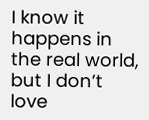I know it happens in the real world, but I don’t love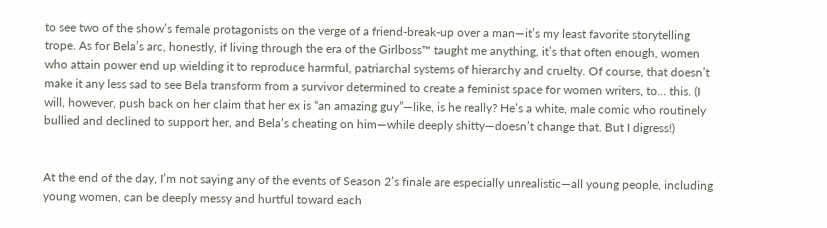to see two of the show’s female protagonists on the verge of a friend-break-up over a man—it’s my least favorite storytelling trope. As for Bela’s arc, honestly, if living through the era of the Girlboss™ taught me anything, it’s that often enough, women who attain power end up wielding it to reproduce harmful, patriarchal systems of hierarchy and cruelty. Of course, that doesn’t make it any less sad to see Bela transform from a survivor determined to create a feminist space for women writers, to… this. (I will, however, push back on her claim that her ex is “an amazing guy”—like, is he really? He’s a white, male comic who routinely bullied and declined to support her, and Bela’s cheating on him—while deeply shitty—doesn’t change that. But I digress!)


At the end of the day, I’m not saying any of the events of Season 2’s finale are especially unrealistic—all young people, including young women, can be deeply messy and hurtful toward each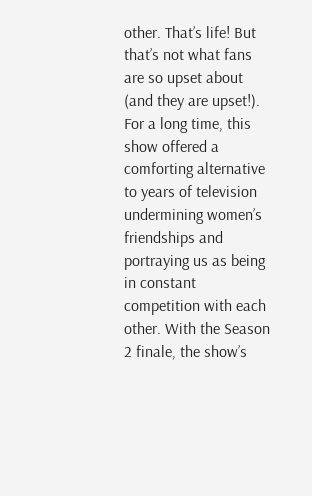other. That’s life! But that’s not what fans are so upset about (and they are upset!). For a long time, this show offered a comforting alternative to years of television undermining women’s friendships and portraying us as being in constant competition with each other. With the Season 2 finale, the show’s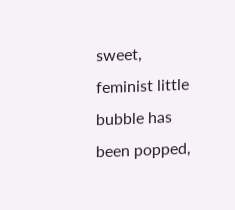sweet, feminist little bubble has been popped,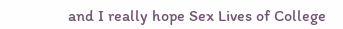and I really hope Sex Lives of College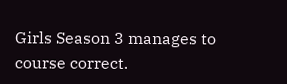Girls Season 3 manages to course correct.